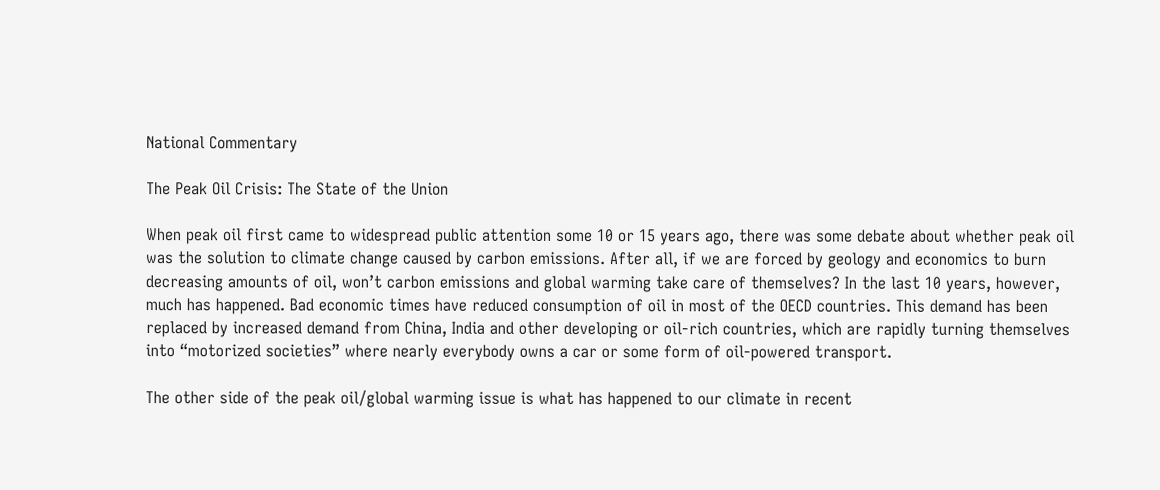National Commentary

The Peak Oil Crisis: The State of the Union

When peak oil first came to widespread public attention some 10 or 15 years ago, there was some debate about whether peak oil was the solution to climate change caused by carbon emissions. After all, if we are forced by geology and economics to burn decreasing amounts of oil, won’t carbon emissions and global warming take care of themselves? In the last 10 years, however, much has happened. Bad economic times have reduced consumption of oil in most of the OECD countries. This demand has been replaced by increased demand from China, India and other developing or oil-rich countries, which are rapidly turning themselves into “motorized societies” where nearly everybody owns a car or some form of oil-powered transport.

The other side of the peak oil/global warming issue is what has happened to our climate in recent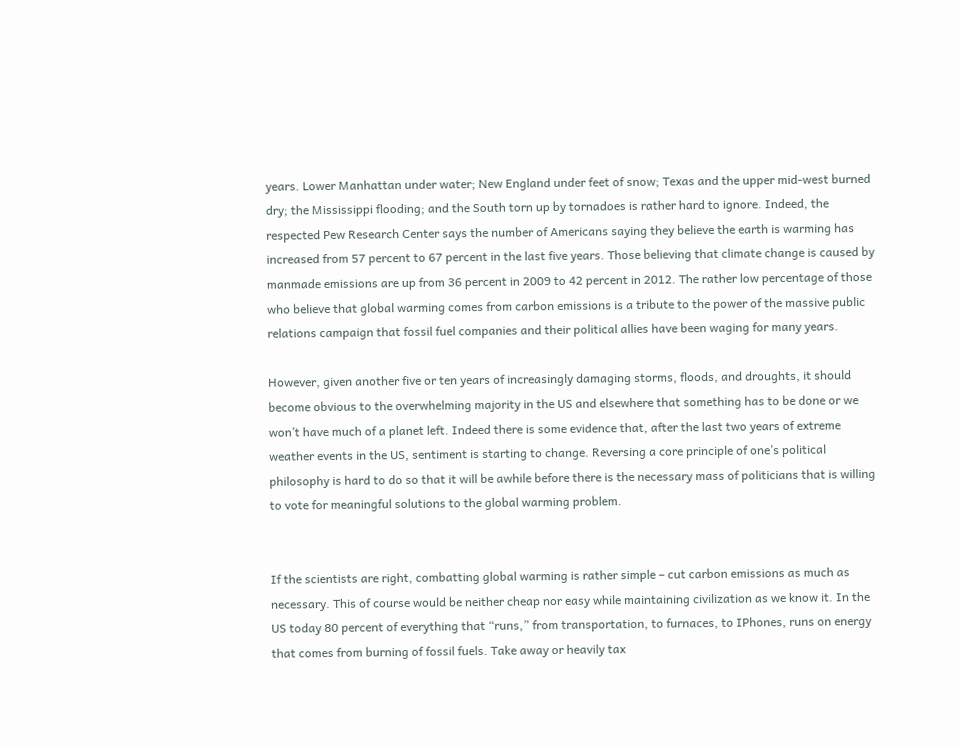years. Lower Manhattan under water; New England under feet of snow; Texas and the upper mid-west burned dry; the Mississippi flooding; and the South torn up by tornadoes is rather hard to ignore. Indeed, the respected Pew Research Center says the number of Americans saying they believe the earth is warming has increased from 57 percent to 67 percent in the last five years. Those believing that climate change is caused by manmade emissions are up from 36 percent in 2009 to 42 percent in 2012. The rather low percentage of those who believe that global warming comes from carbon emissions is a tribute to the power of the massive public relations campaign that fossil fuel companies and their political allies have been waging for many years.

However, given another five or ten years of increasingly damaging storms, floods, and droughts, it should become obvious to the overwhelming majority in the US and elsewhere that something has to be done or we won’t have much of a planet left. Indeed there is some evidence that, after the last two years of extreme weather events in the US, sentiment is starting to change. Reversing a core principle of one’s political philosophy is hard to do so that it will be awhile before there is the necessary mass of politicians that is willing to vote for meaningful solutions to the global warming problem.


If the scientists are right, combatting global warming is rather simple – cut carbon emissions as much as necessary. This of course would be neither cheap nor easy while maintaining civilization as we know it. In the US today 80 percent of everything that “runs,” from transportation, to furnaces, to IPhones, runs on energy that comes from burning of fossil fuels. Take away or heavily tax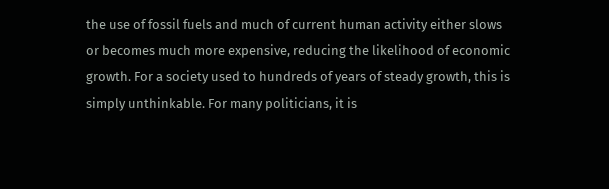the use of fossil fuels and much of current human activity either slows or becomes much more expensive, reducing the likelihood of economic growth. For a society used to hundreds of years of steady growth, this is simply unthinkable. For many politicians, it is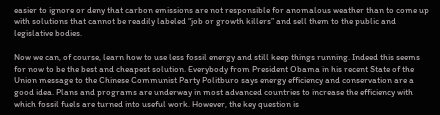easier to ignore or deny that carbon emissions are not responsible for anomalous weather than to come up with solutions that cannot be readily labeled “job or growth killers” and sell them to the public and legislative bodies.

Now we can, of course, learn how to use less fossil energy and still keep things running. Indeed this seems for now to be the best and cheapest solution. Everybody from President Obama in his recent State of the Union message to the Chinese Communist Party Politburo says energy efficiency and conservation are a good idea. Plans and programs are underway in most advanced countries to increase the efficiency with which fossil fuels are turned into useful work. However, the key question is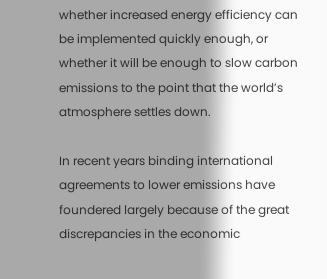whether increased energy efficiency can be implemented quickly enough, or whether it will be enough to slow carbon emissions to the point that the world’s atmosphere settles down.

In recent years binding international agreements to lower emissions have foundered largely because of the great discrepancies in the economic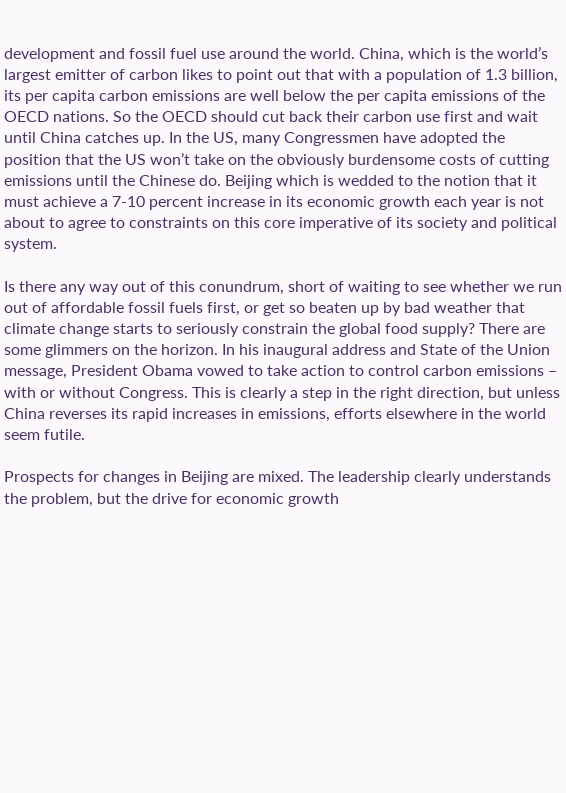development and fossil fuel use around the world. China, which is the world’s largest emitter of carbon likes to point out that with a population of 1.3 billion, its per capita carbon emissions are well below the per capita emissions of the OECD nations. So the OECD should cut back their carbon use first and wait until China catches up. In the US, many Congressmen have adopted the position that the US won’t take on the obviously burdensome costs of cutting emissions until the Chinese do. Beijing which is wedded to the notion that it must achieve a 7-10 percent increase in its economic growth each year is not about to agree to constraints on this core imperative of its society and political system.

Is there any way out of this conundrum, short of waiting to see whether we run out of affordable fossil fuels first, or get so beaten up by bad weather that climate change starts to seriously constrain the global food supply? There are some glimmers on the horizon. In his inaugural address and State of the Union message, President Obama vowed to take action to control carbon emissions – with or without Congress. This is clearly a step in the right direction, but unless China reverses its rapid increases in emissions, efforts elsewhere in the world seem futile.

Prospects for changes in Beijing are mixed. The leadership clearly understands the problem, but the drive for economic growth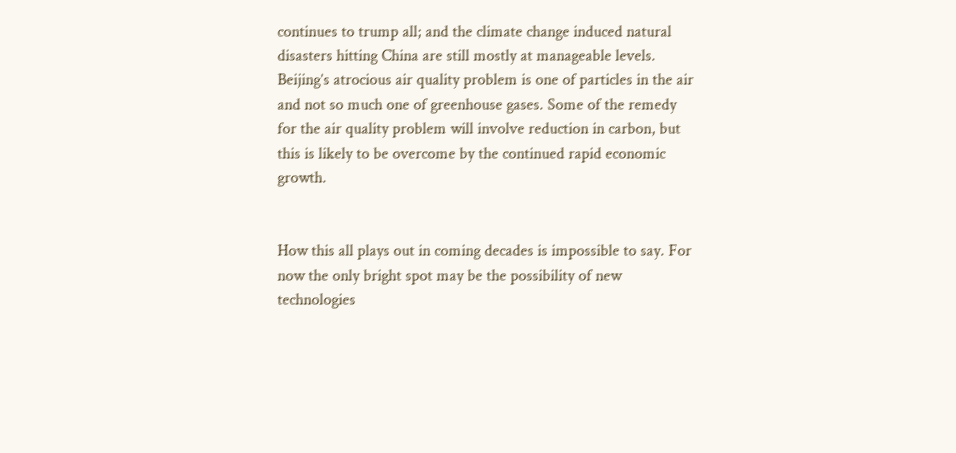continues to trump all; and the climate change induced natural disasters hitting China are still mostly at manageable levels. Beijing’s atrocious air quality problem is one of particles in the air and not so much one of greenhouse gases. Some of the remedy for the air quality problem will involve reduction in carbon, but this is likely to be overcome by the continued rapid economic growth.


How this all plays out in coming decades is impossible to say. For now the only bright spot may be the possibility of new technologies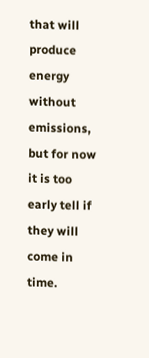that will produce energy without emissions, but for now it is too early tell if they will come in time.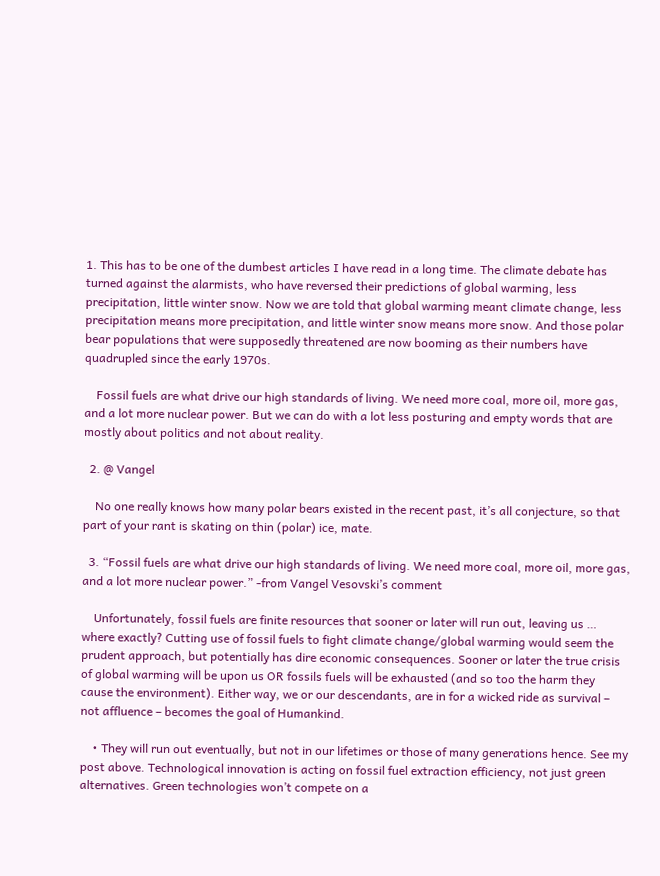1. This has to be one of the dumbest articles I have read in a long time. The climate debate has turned against the alarmists, who have reversed their predictions of global warming, less precipitation, little winter snow. Now we are told that global warming meant climate change, less precipitation means more precipitation, and little winter snow means more snow. And those polar bear populations that were supposedly threatened are now booming as their numbers have quadrupled since the early 1970s.

    Fossil fuels are what drive our high standards of living. We need more coal, more oil, more gas, and a lot more nuclear power. But we can do with a lot less posturing and empty words that are mostly about politics and not about reality.

  2. @ Vangel

    No one really knows how many polar bears existed in the recent past, it’s all conjecture, so that part of your rant is skating on thin (polar) ice, mate.

  3. “Fossil fuels are what drive our high standards of living. We need more coal, more oil, more gas, and a lot more nuclear power.” -from Vangel Vesovski’s comment

    Unfortunately, fossil fuels are finite resources that sooner or later will run out, leaving us … where exactly? Cutting use of fossil fuels to fight climate change/global warming would seem the prudent approach, but potentially has dire economic consequences. Sooner or later the true crisis of global warming will be upon us OR fossils fuels will be exhausted (and so too the harm they cause the environment). Either way, we or our descendants, are in for a wicked ride as survival – not affluence – becomes the goal of Humankind.

    • They will run out eventually, but not in our lifetimes or those of many generations hence. See my post above. Technological innovation is acting on fossil fuel extraction efficiency, not just green alternatives. Green technologies won’t compete on a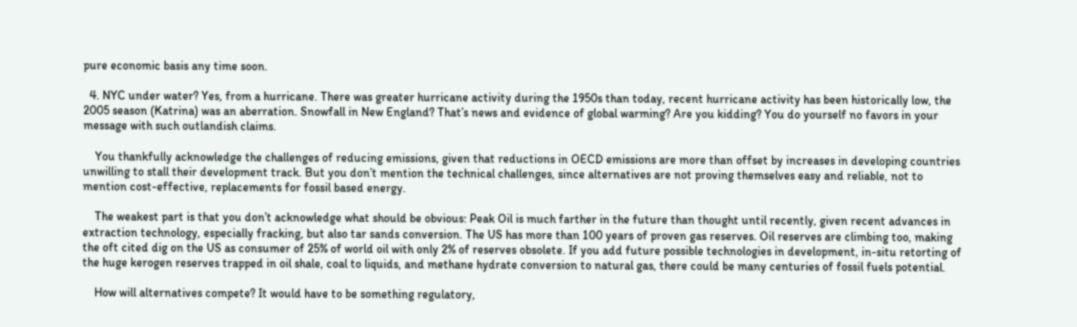pure economic basis any time soon.

  4. NYC under water? Yes, from a hurricane. There was greater hurricane activity during the 1950s than today, recent hurricane activity has been historically low, the 2005 season (Katrina) was an aberration. Snowfall in New England? That’s news and evidence of global warming? Are you kidding? You do yourself no favors in your message with such outlandish claims.

    You thankfully acknowledge the challenges of reducing emissions, given that reductions in OECD emissions are more than offset by increases in developing countries unwilling to stall their development track. But you don’t mention the technical challenges, since alternatives are not proving themselves easy and reliable, not to mention cost-effective, replacements for fossil based energy.

    The weakest part is that you don’t acknowledge what should be obvious: Peak Oil is much farther in the future than thought until recently, given recent advances in extraction technology, especially fracking, but also tar sands conversion. The US has more than 100 years of proven gas reserves. Oil reserves are climbing too, making the oft cited dig on the US as consumer of 25% of world oil with only 2% of reserves obsolete. If you add future possible technologies in development, in-situ retorting of the huge kerogen reserves trapped in oil shale, coal to liquids, and methane hydrate conversion to natural gas, there could be many centuries of fossil fuels potential.

    How will alternatives compete? It would have to be something regulatory,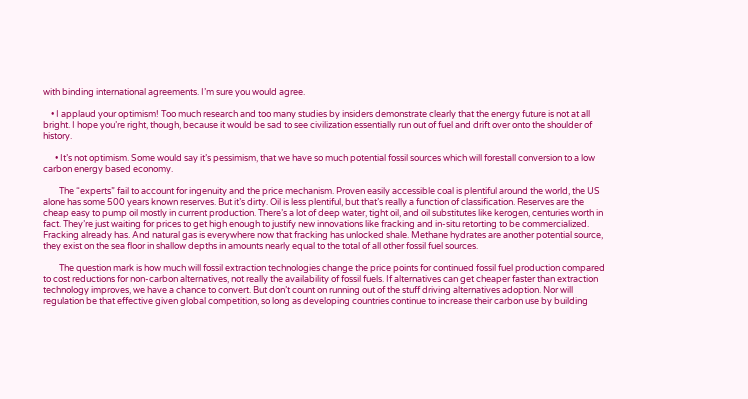with binding international agreements. I’m sure you would agree.

    • I applaud your optimism! Too much research and too many studies by insiders demonstrate clearly that the energy future is not at all bright. I hope you’re right, though, because it would be sad to see civilization essentially run out of fuel and drift over onto the shoulder of history.

      • It’s not optimism. Some would say it’s pessimism, that we have so much potential fossil sources which will forestall conversion to a low carbon energy based economy.

        The “experts” fail to account for ingenuity and the price mechanism. Proven easily accessible coal is plentiful around the world, the US alone has some 500 years known reserves. But it’s dirty. Oil is less plentiful, but that’s really a function of classification. Reserves are the cheap easy to pump oil mostly in current production. There’s a lot of deep water, tight oil, and oil substitutes like kerogen, centuries worth in fact. They’re just waiting for prices to get high enough to justify new innovations like fracking and in-situ retorting to be commercialized. Fracking already has. And natural gas is everywhere now that fracking has unlocked shale. Methane hydrates are another potential source, they exist on the sea floor in shallow depths in amounts nearly equal to the total of all other fossil fuel sources.

        The question mark is how much will fossil extraction technologies change the price points for continued fossil fuel production compared to cost reductions for non-carbon alternatives, not really the availability of fossil fuels. If alternatives can get cheaper faster than extraction technology improves, we have a chance to convert. But don’t count on running out of the stuff driving alternatives adoption. Nor will regulation be that effective given global competition, so long as developing countries continue to increase their carbon use by building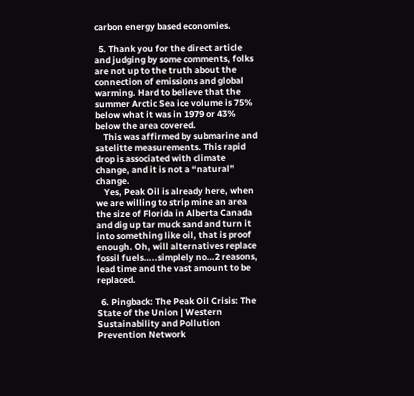carbon energy based economies.

  5. Thank you for the direct article and judging by some comments, folks are not up to the truth about the connection of emissions and global warming. Hard to believe that the summer Arctic Sea ice volume is 75% below what it was in 1979 or 43% below the area covered.
    This was affirmed by submarine and satelitte measurements. This rapid drop is associated with climate change, and it is not a “natural” change.
    Yes, Peak Oil is already here, when we are willing to strip mine an area the size of Florida in Alberta Canada and dig up tar muck sand and turn it into something like oil, that is proof enough. Oh, will alternatives replace fossil fuels…..simplely no…2 reasons, lead time and the vast amount to be replaced.

  6. Pingback: The Peak Oil Crisis: The State of the Union | Western Sustainability and Pollution Prevention Network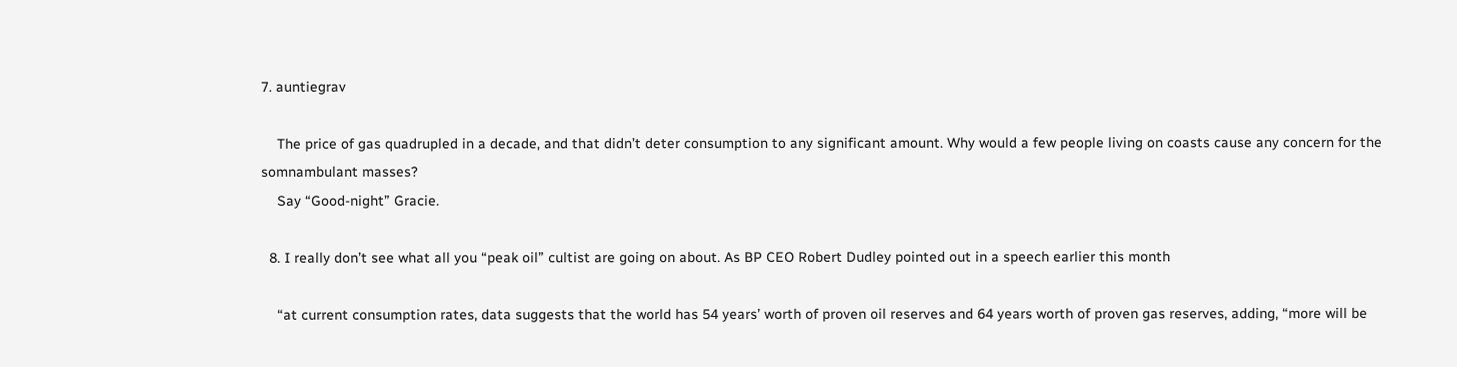7. auntiegrav

    The price of gas quadrupled in a decade, and that didn’t deter consumption to any significant amount. Why would a few people living on coasts cause any concern for the somnambulant masses?
    Say “Good-night” Gracie.

  8. I really don’t see what all you “peak oil” cultist are going on about. As BP CEO Robert Dudley pointed out in a speech earlier this month

    “at current consumption rates, data suggests that the world has 54 years’ worth of proven oil reserves and 64 years worth of proven gas reserves, adding, “more will be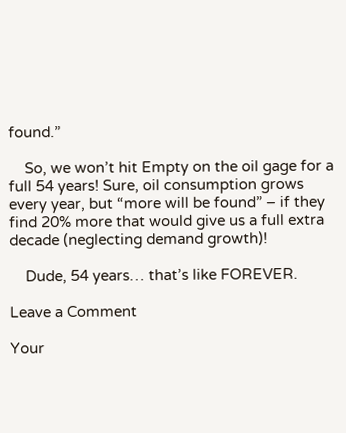found.”

    So, we won’t hit Empty on the oil gage for a full 54 years! Sure, oil consumption grows every year, but “more will be found” – if they find 20% more that would give us a full extra decade (neglecting demand growth)!

    Dude, 54 years… that’s like FOREVER.

Leave a Comment

Your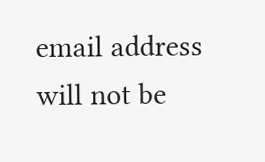email address will not be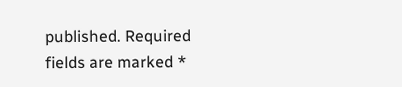published. Required fields are marked *